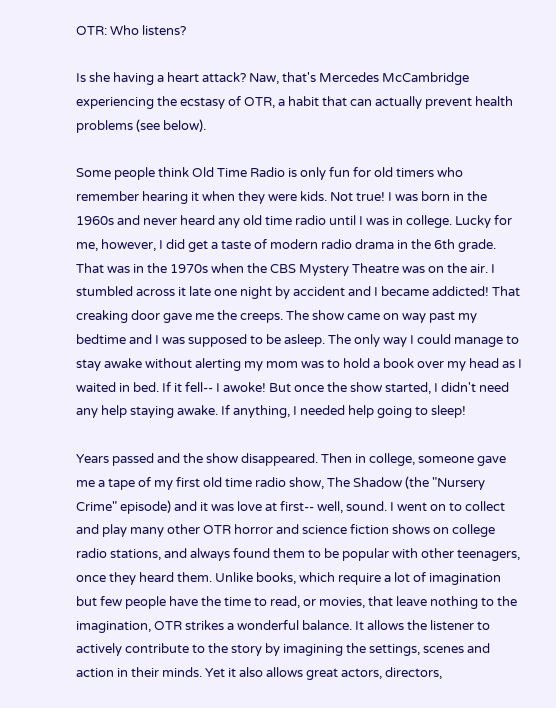OTR: Who listens?

Is she having a heart attack? Naw, that's Mercedes McCambridge experiencing the ecstasy of OTR, a habit that can actually prevent health problems (see below).

Some people think Old Time Radio is only fun for old timers who remember hearing it when they were kids. Not true! I was born in the 1960s and never heard any old time radio until I was in college. Lucky for me, however, I did get a taste of modern radio drama in the 6th grade. That was in the 1970s when the CBS Mystery Theatre was on the air. I stumbled across it late one night by accident and I became addicted! That creaking door gave me the creeps. The show came on way past my bedtime and I was supposed to be asleep. The only way I could manage to stay awake without alerting my mom was to hold a book over my head as I waited in bed. If it fell-- I awoke! But once the show started, I didn't need any help staying awake. If anything, I needed help going to sleep!

Years passed and the show disappeared. Then in college, someone gave me a tape of my first old time radio show, The Shadow (the "Nursery Crime" episode) and it was love at first-- well, sound. I went on to collect and play many other OTR horror and science fiction shows on college radio stations, and always found them to be popular with other teenagers, once they heard them. Unlike books, which require a lot of imagination but few people have the time to read, or movies, that leave nothing to the imagination, OTR strikes a wonderful balance. It allows the listener to actively contribute to the story by imagining the settings, scenes and action in their minds. Yet it also allows great actors, directors,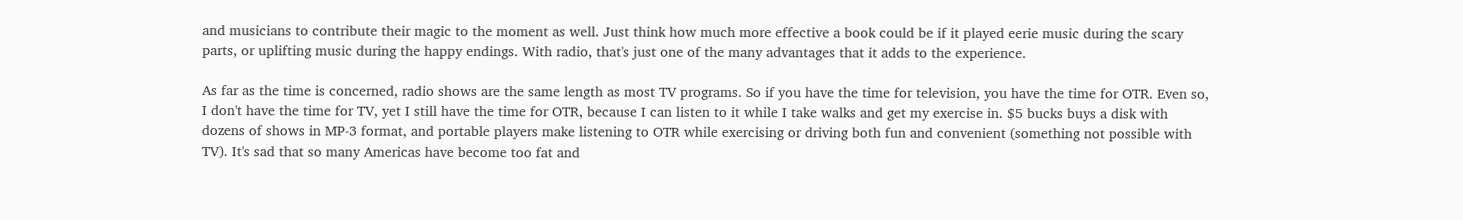and musicians to contribute their magic to the moment as well. Just think how much more effective a book could be if it played eerie music during the scary parts, or uplifting music during the happy endings. With radio, that's just one of the many advantages that it adds to the experience.

As far as the time is concerned, radio shows are the same length as most TV programs. So if you have the time for television, you have the time for OTR. Even so, I don't have the time for TV, yet I still have the time for OTR, because I can listen to it while I take walks and get my exercise in. $5 bucks buys a disk with dozens of shows in MP-3 format, and portable players make listening to OTR while exercising or driving both fun and convenient (something not possible with TV). It's sad that so many Americas have become too fat and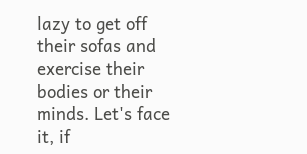lazy to get off their sofas and exercise their bodies or their minds. Let's face it, if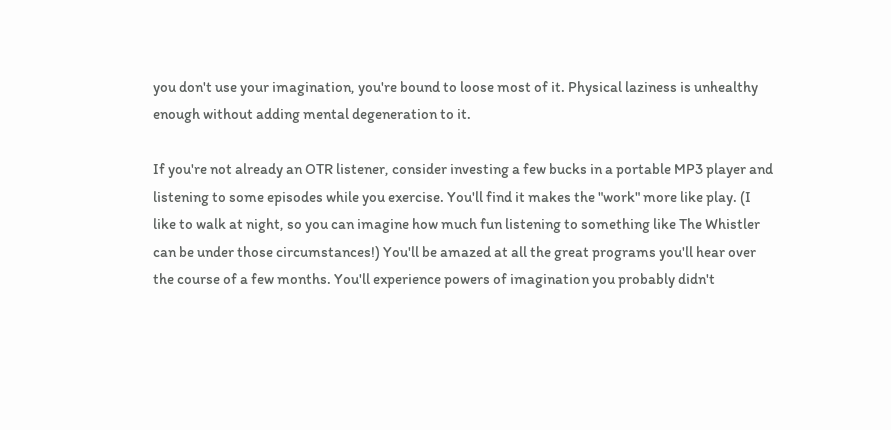you don't use your imagination, you're bound to loose most of it. Physical laziness is unhealthy enough without adding mental degeneration to it.

If you're not already an OTR listener, consider investing a few bucks in a portable MP3 player and listening to some episodes while you exercise. You'll find it makes the "work" more like play. (I like to walk at night, so you can imagine how much fun listening to something like The Whistler can be under those circumstances!) You'll be amazed at all the great programs you'll hear over the course of a few months. You'll experience powers of imagination you probably didn't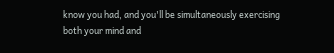know you had, and you'll be simultaneously exercising both your mind and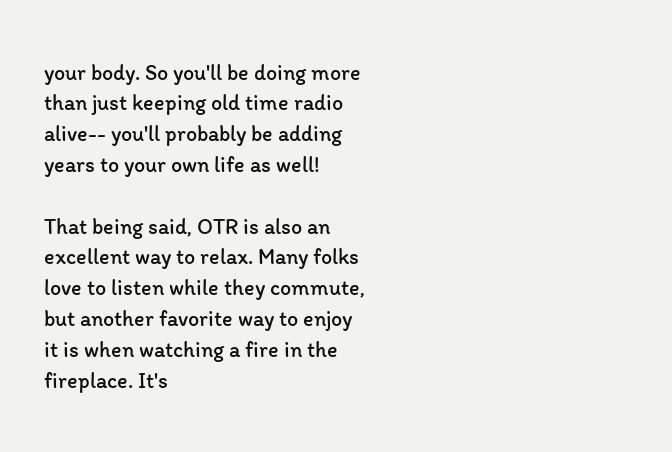your body. So you'll be doing more than just keeping old time radio alive-- you'll probably be adding years to your own life as well!

That being said, OTR is also an excellent way to relax. Many folks love to listen while they commute, but another favorite way to enjoy it is when watching a fire in the fireplace. It's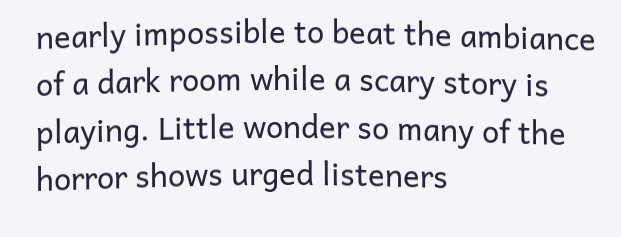nearly impossible to beat the ambiance of a dark room while a scary story is playing. Little wonder so many of the horror shows urged listeners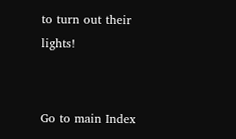to turn out their lights!


Go to main Index